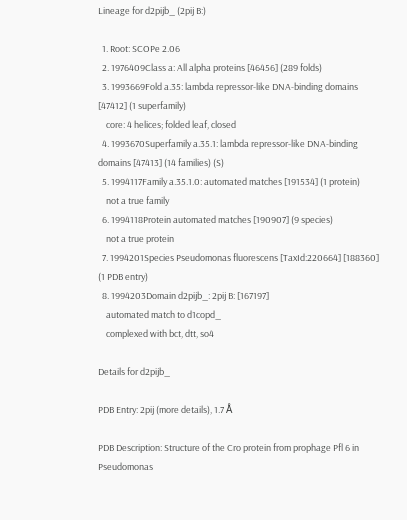Lineage for d2pijb_ (2pij B:)

  1. Root: SCOPe 2.06
  2. 1976409Class a: All alpha proteins [46456] (289 folds)
  3. 1993669Fold a.35: lambda repressor-like DNA-binding domains [47412] (1 superfamily)
    core: 4 helices; folded leaf, closed
  4. 1993670Superfamily a.35.1: lambda repressor-like DNA-binding domains [47413] (14 families) (S)
  5. 1994117Family a.35.1.0: automated matches [191534] (1 protein)
    not a true family
  6. 1994118Protein automated matches [190907] (9 species)
    not a true protein
  7. 1994201Species Pseudomonas fluorescens [TaxId:220664] [188360] (1 PDB entry)
  8. 1994203Domain d2pijb_: 2pij B: [167197]
    automated match to d1copd_
    complexed with bct, dtt, so4

Details for d2pijb_

PDB Entry: 2pij (more details), 1.7 Å

PDB Description: Structure of the Cro protein from prophage Pfl 6 in Pseudomonas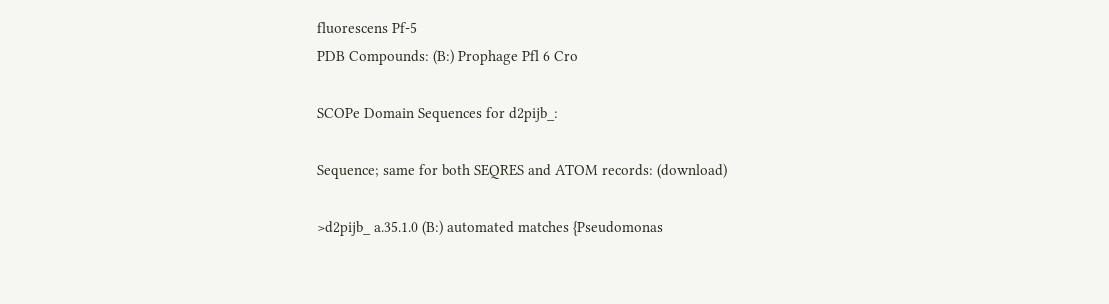fluorescens Pf-5
PDB Compounds: (B:) Prophage Pfl 6 Cro

SCOPe Domain Sequences for d2pijb_:

Sequence; same for both SEQRES and ATOM records: (download)

>d2pijb_ a.35.1.0 (B:) automated matches {Pseudomonas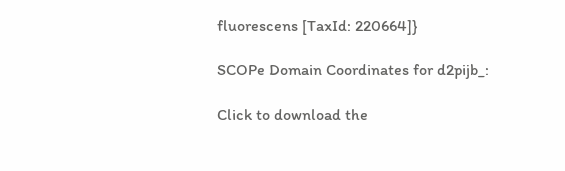fluorescens [TaxId: 220664]}

SCOPe Domain Coordinates for d2pijb_:

Click to download the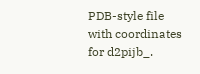PDB-style file with coordinates for d2pijb_.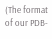(The format of our PDB-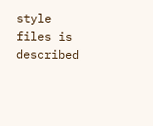style files is described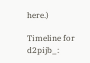here.)

Timeline for d2pijb_: